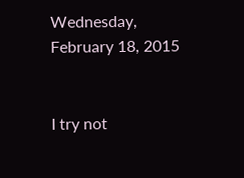Wednesday, February 18, 2015


I try not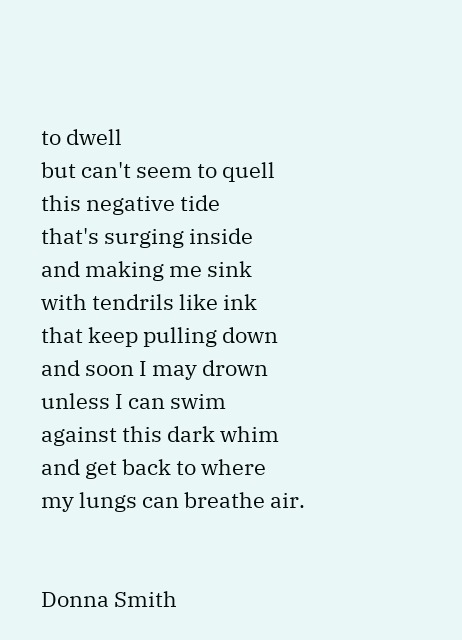to dwell
but can't seem to quell
this negative tide
that's surging inside
and making me sink
with tendrils like ink
that keep pulling down
and soon I may drown
unless I can swim
against this dark whim
and get back to where
my lungs can breathe air.


Donna Smith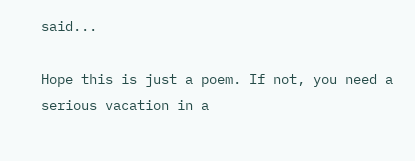said...

Hope this is just a poem. If not, you need a serious vacation in a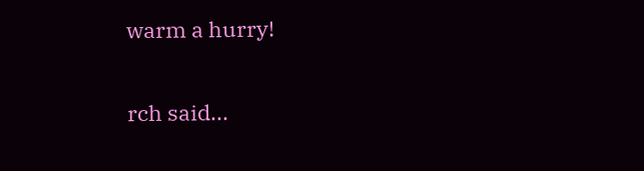warm a hurry!

rch said...